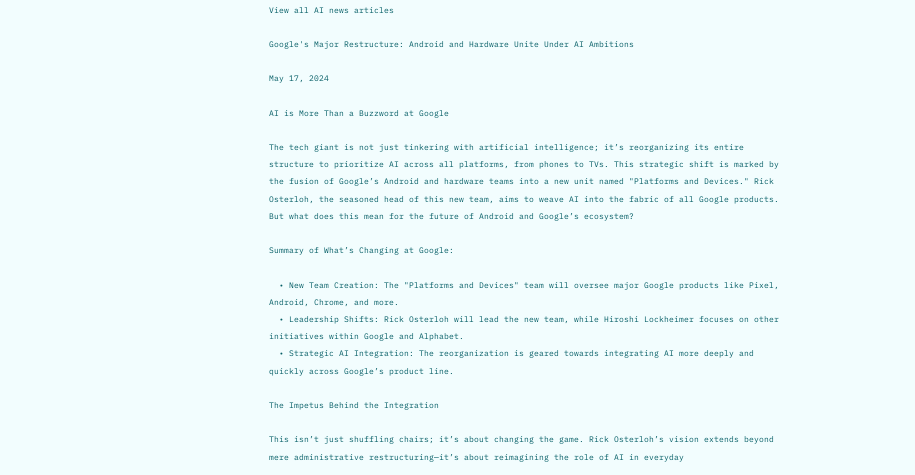View all AI news articles

Google's Major Restructure: Android and Hardware Unite Under AI Ambitions

May 17, 2024

AI is More Than a Buzzword at Google

The tech giant is not just tinkering with artificial intelligence; it’s reorganizing its entire structure to prioritize AI across all platforms, from phones to TVs. This strategic shift is marked by the fusion of Google’s Android and hardware teams into a new unit named "Platforms and Devices." Rick Osterloh, the seasoned head of this new team, aims to weave AI into the fabric of all Google products. But what does this mean for the future of Android and Google’s ecosystem?

Summary of What’s Changing at Google:

  • New Team Creation: The "Platforms and Devices" team will oversee major Google products like Pixel, Android, Chrome, and more.
  • Leadership Shifts: Rick Osterloh will lead the new team, while Hiroshi Lockheimer focuses on other initiatives within Google and Alphabet.
  • Strategic AI Integration: The reorganization is geared towards integrating AI more deeply and quickly across Google’s product line.

The Impetus Behind the Integration

This isn’t just shuffling chairs; it’s about changing the game. Rick Osterloh’s vision extends beyond mere administrative restructuring—it’s about reimagining the role of AI in everyday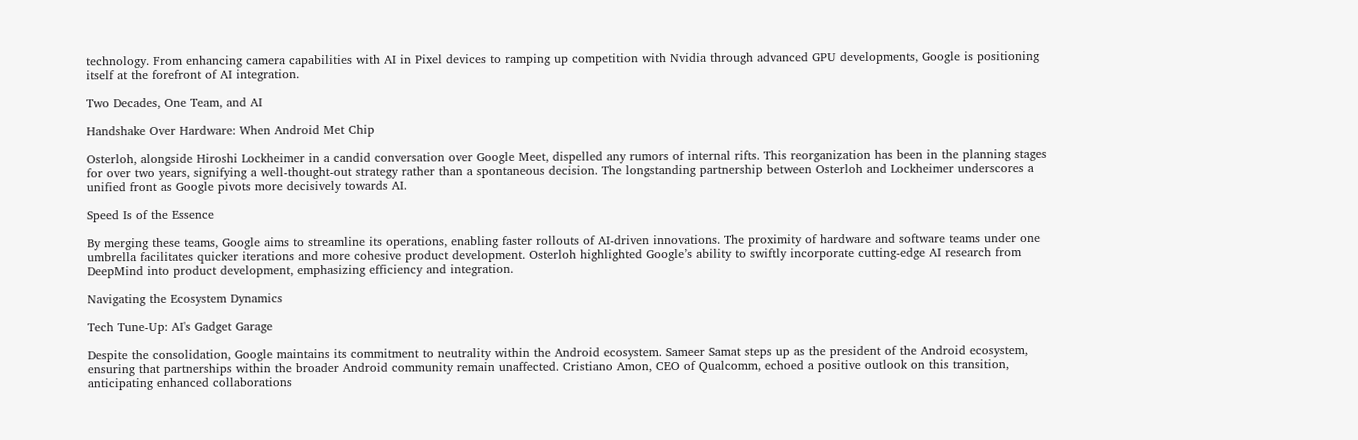technology. From enhancing camera capabilities with AI in Pixel devices to ramping up competition with Nvidia through advanced GPU developments, Google is positioning itself at the forefront of AI integration.

Two Decades, One Team, and AI

Handshake Over Hardware: When Android Met Chip

Osterloh, alongside Hiroshi Lockheimer in a candid conversation over Google Meet, dispelled any rumors of internal rifts. This reorganization has been in the planning stages for over two years, signifying a well-thought-out strategy rather than a spontaneous decision. The longstanding partnership between Osterloh and Lockheimer underscores a unified front as Google pivots more decisively towards AI.

Speed Is of the Essence

By merging these teams, Google aims to streamline its operations, enabling faster rollouts of AI-driven innovations. The proximity of hardware and software teams under one umbrella facilitates quicker iterations and more cohesive product development. Osterloh highlighted Google’s ability to swiftly incorporate cutting-edge AI research from DeepMind into product development, emphasizing efficiency and integration.

Navigating the Ecosystem Dynamics

Tech Tune-Up: AI's Gadget Garage

Despite the consolidation, Google maintains its commitment to neutrality within the Android ecosystem. Sameer Samat steps up as the president of the Android ecosystem, ensuring that partnerships within the broader Android community remain unaffected. Cristiano Amon, CEO of Qualcomm, echoed a positive outlook on this transition, anticipating enhanced collaborations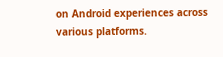on Android experiences across various platforms.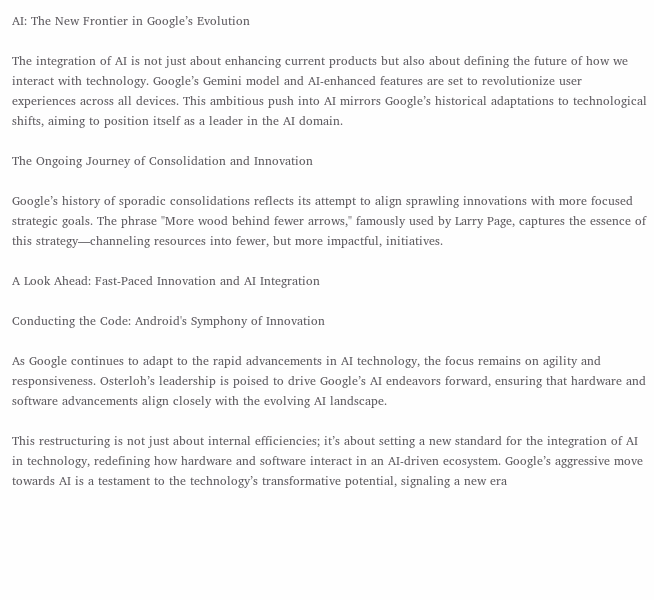AI: The New Frontier in Google’s Evolution

The integration of AI is not just about enhancing current products but also about defining the future of how we interact with technology. Google’s Gemini model and AI-enhanced features are set to revolutionize user experiences across all devices. This ambitious push into AI mirrors Google’s historical adaptations to technological shifts, aiming to position itself as a leader in the AI domain.

The Ongoing Journey of Consolidation and Innovation

Google’s history of sporadic consolidations reflects its attempt to align sprawling innovations with more focused strategic goals. The phrase "More wood behind fewer arrows," famously used by Larry Page, captures the essence of this strategy—channeling resources into fewer, but more impactful, initiatives.

A Look Ahead: Fast-Paced Innovation and AI Integration

Conducting the Code: Android's Symphony of Innovation

As Google continues to adapt to the rapid advancements in AI technology, the focus remains on agility and responsiveness. Osterloh’s leadership is poised to drive Google’s AI endeavors forward, ensuring that hardware and software advancements align closely with the evolving AI landscape.

This restructuring is not just about internal efficiencies; it’s about setting a new standard for the integration of AI in technology, redefining how hardware and software interact in an AI-driven ecosystem. Google’s aggressive move towards AI is a testament to the technology’s transformative potential, signaling a new era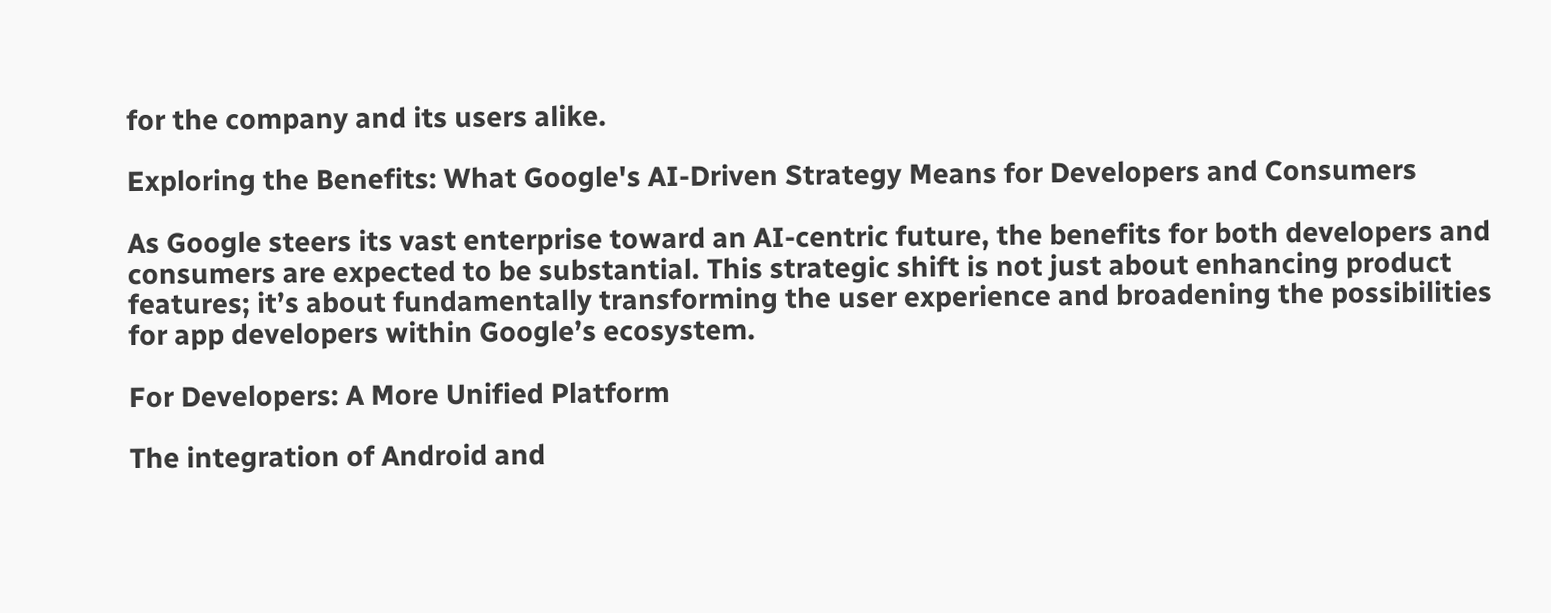for the company and its users alike.

Exploring the Benefits: What Google's AI-Driven Strategy Means for Developers and Consumers

As Google steers its vast enterprise toward an AI-centric future, the benefits for both developers and consumers are expected to be substantial. This strategic shift is not just about enhancing product features; it’s about fundamentally transforming the user experience and broadening the possibilities for app developers within Google’s ecosystem.

For Developers: A More Unified Platform

The integration of Android and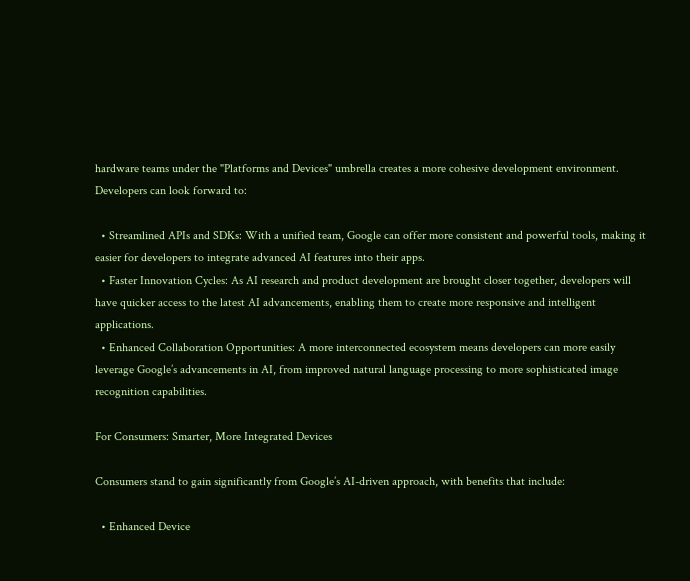hardware teams under the "Platforms and Devices" umbrella creates a more cohesive development environment. Developers can look forward to:

  • Streamlined APIs and SDKs: With a unified team, Google can offer more consistent and powerful tools, making it easier for developers to integrate advanced AI features into their apps.
  • Faster Innovation Cycles: As AI research and product development are brought closer together, developers will have quicker access to the latest AI advancements, enabling them to create more responsive and intelligent applications.
  • Enhanced Collaboration Opportunities: A more interconnected ecosystem means developers can more easily leverage Google’s advancements in AI, from improved natural language processing to more sophisticated image recognition capabilities.

For Consumers: Smarter, More Integrated Devices

Consumers stand to gain significantly from Google’s AI-driven approach, with benefits that include:

  • Enhanced Device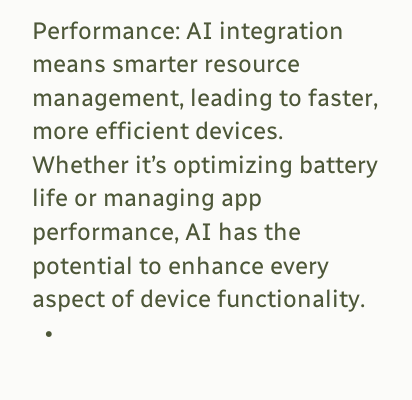Performance: AI integration means smarter resource management, leading to faster, more efficient devices. Whether it’s optimizing battery life or managing app performance, AI has the potential to enhance every aspect of device functionality.
  •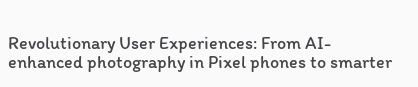Revolutionary User Experiences: From AI-enhanced photography in Pixel phones to smarter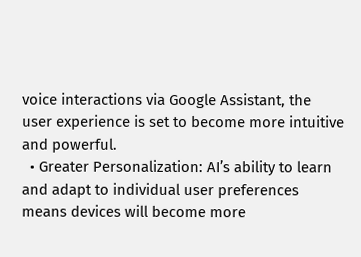voice interactions via Google Assistant, the user experience is set to become more intuitive and powerful.
  • Greater Personalization: AI’s ability to learn and adapt to individual user preferences means devices will become more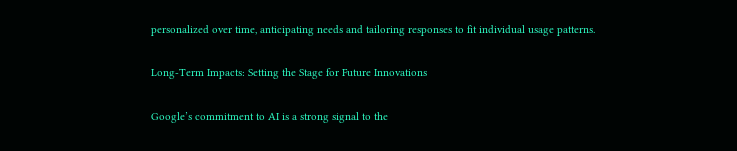personalized over time, anticipating needs and tailoring responses to fit individual usage patterns.

Long-Term Impacts: Setting the Stage for Future Innovations

Google’s commitment to AI is a strong signal to the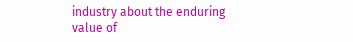industry about the enduring value of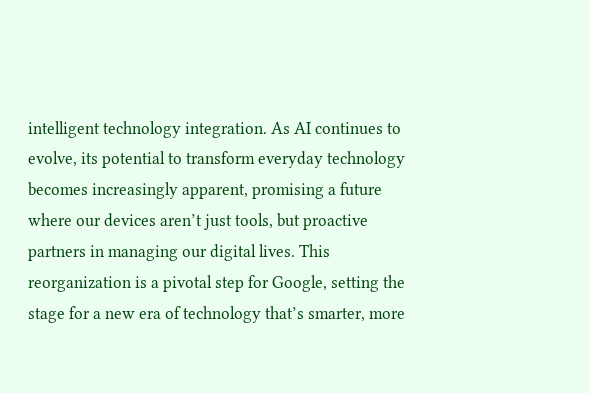intelligent technology integration. As AI continues to evolve, its potential to transform everyday technology becomes increasingly apparent, promising a future where our devices aren’t just tools, but proactive partners in managing our digital lives. This reorganization is a pivotal step for Google, setting the stage for a new era of technology that’s smarter, more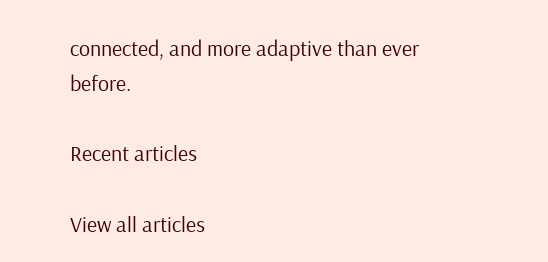connected, and more adaptive than ever before.

Recent articles

View all articles